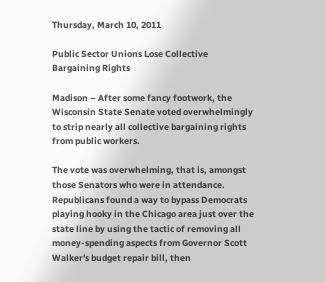Thursday, March 10, 2011

Public Sector Unions Lose Collective Bargaining Rights

Madison – After some fancy footwork, the Wisconsin State Senate voted overwhelmingly to strip nearly all collective bargaining rights from public workers.

The vote was overwhelming, that is, amongst those Senators who were in attendance. Republicans found a way to bypass Democrats playing hooky in the Chicago area just over the state line by using the tactic of removing all money-spending aspects from Governor Scott Walker's budget repair bill, then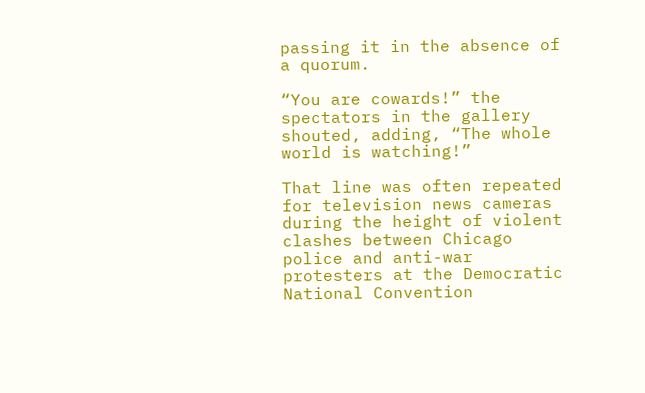passing it in the absence of a quorum.

“You are cowards!” the spectators in the gallery shouted, adding, “The whole world is watching!”

That line was often repeated for television news cameras during the height of violent clashes between Chicago police and anti-war protesters at the Democratic National Convention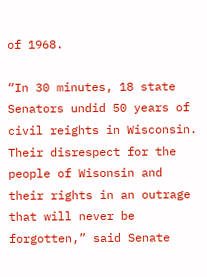of 1968.

“In 30 minutes, 18 state Senators undid 50 years of civil reights in Wisconsin. Their disrespect for the people of Wisonsin and their rights in an outrage that will never be forgotten,” said Senate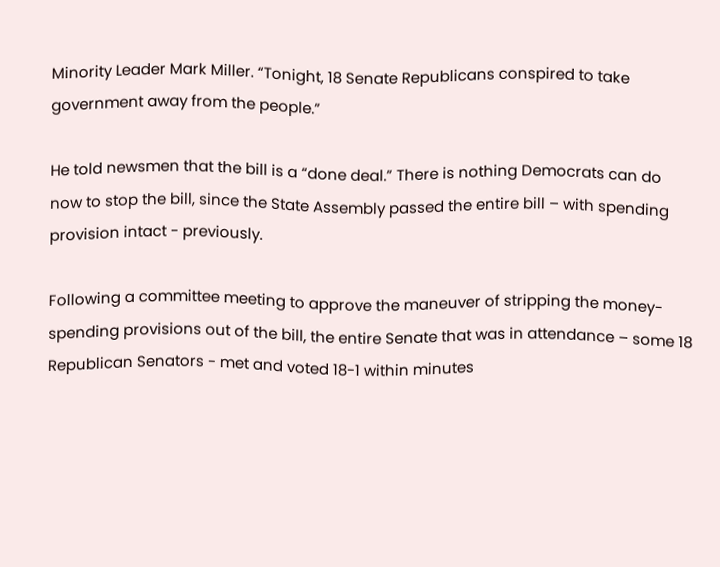Minority Leader Mark Miller. “Tonight, 18 Senate Republicans conspired to take government away from the people.”

He told newsmen that the bill is a “done deal.” There is nothing Democrats can do now to stop the bill, since the State Assembly passed the entire bill – with spending provision intact - previously.

Following a committee meeting to approve the maneuver of stripping the money-spending provisions out of the bill, the entire Senate that was in attendance – some 18 Republican Senators - met and voted 18-1 within minutes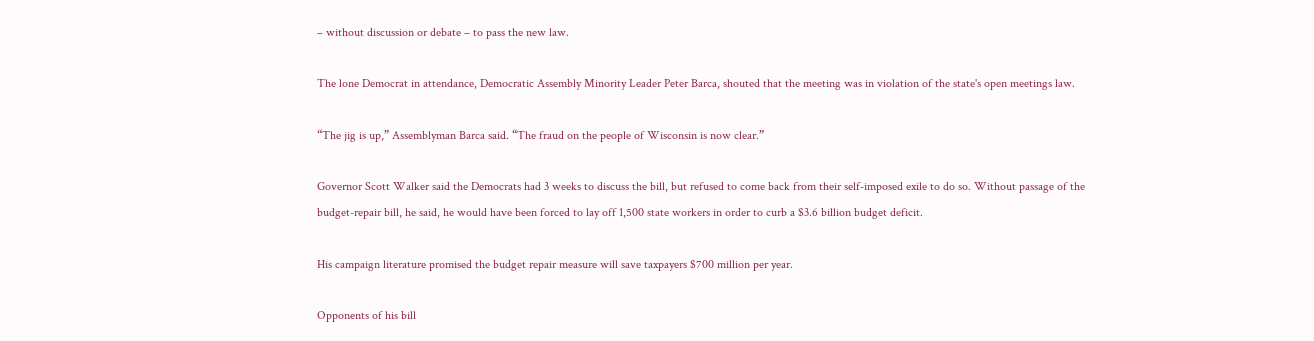– without discussion or debate – to pass the new law.

The lone Democrat in attendance, Democratic Assembly Minority Leader Peter Barca, shouted that the meeting was in violation of the state's open meetings law.

“The jig is up,” Assemblyman Barca said. “The fraud on the people of Wisconsin is now clear.”

Governor Scott Walker said the Democrats had 3 weeks to discuss the bill, but refused to come back from their self-imposed exile to do so. Without passage of the budget-repair bill, he said, he would have been forced to lay off 1,500 state workers in order to curb a $3.6 billion budget deficit.

His campaign literature promised the budget repair measure will save taxpayers $700 million per year.

Opponents of his bill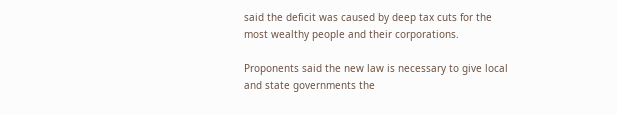said the deficit was caused by deep tax cuts for the most wealthy people and their corporations.

Proponents said the new law is necessary to give local and state governments the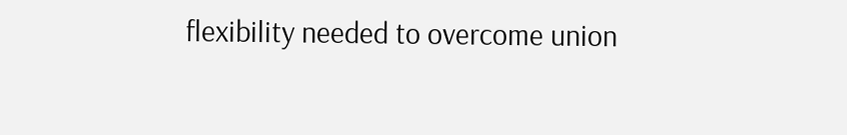flexibility needed to overcome union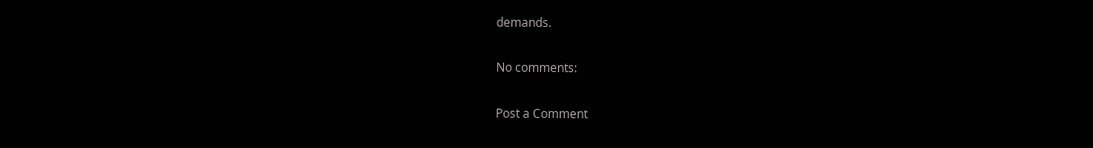demands.

No comments:

Post a Comment